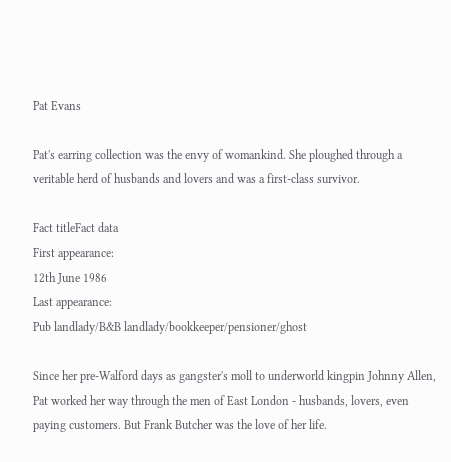Pat Evans

Pat's earring collection was the envy of womankind. She ploughed through a veritable herd of husbands and lovers and was a first-class survivor.

Fact titleFact data
First appearance:
12th June 1986
Last appearance:
Pub landlady/B&B landlady/bookkeeper/pensioner/ghost

Since her pre-Walford days as gangster's moll to underworld kingpin Johnny Allen, Pat worked her way through the men of East London - husbands, lovers, even paying customers. But Frank Butcher was the love of her life.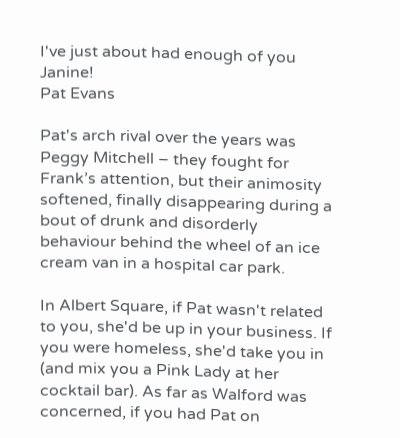I've just about had enough of you Janine!
Pat Evans

Pat's arch rival over the years was Peggy Mitchell – they fought for Frank’s attention, but their animosity softened, finally disappearing during a bout of drunk and disorderly behaviour behind the wheel of an ice cream van in a hospital car park.

In Albert Square, if Pat wasn't related to you, she'd be up in your business. If you were homeless, she'd take you in (and mix you a Pink Lady at her cocktail bar). As far as Walford was concerned, if you had Pat on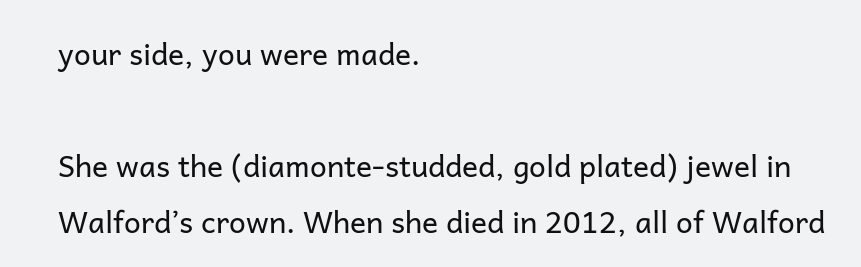your side, you were made.

She was the (diamonte-studded, gold plated) jewel in Walford’s crown. When she died in 2012, all of Walford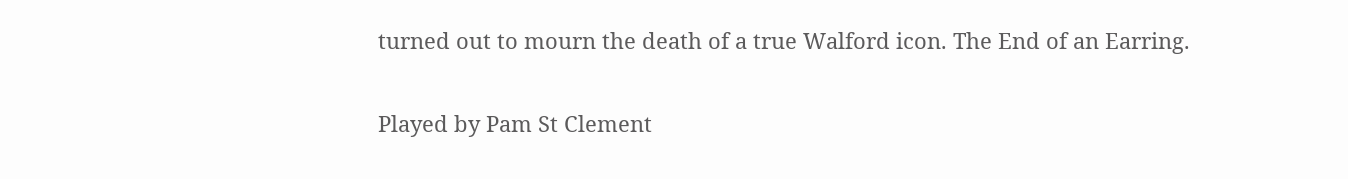turned out to mourn the death of a true Walford icon. The End of an Earring.

Played by Pam St Clement